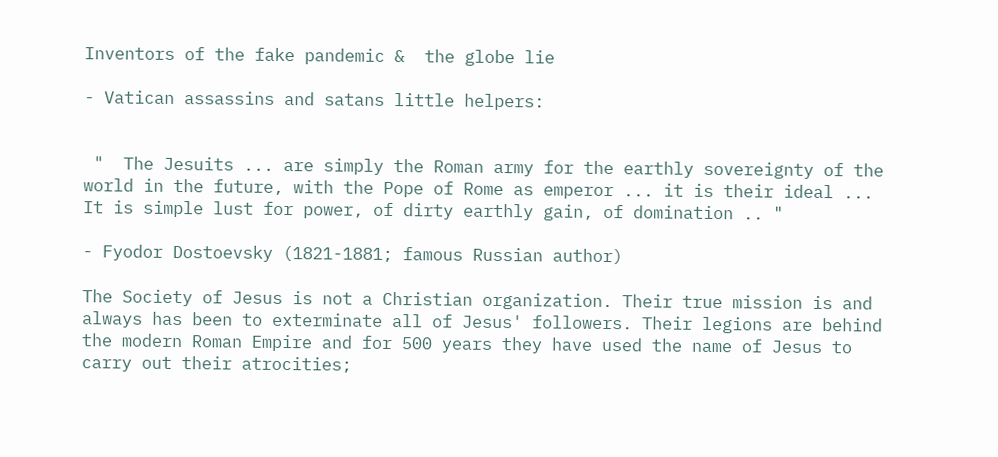Inventors of the fake pandemic &  the globe lie

- Vatican assassins and satans little helpers:


 "  The Jesuits ... are simply the Roman army for the earthly sovereignty of the world in the future, with the Pope of Rome as emperor ... it is their ideal ... It is simple lust for power, of dirty earthly gain, of domination .. "

- Fyodor Dostoevsky (1821-1881; famous Russian author)

The Society of Jesus is not a Christian organization. Their true mission is and always has been to exterminate all of Jesus' followers. Their legions are behind the modern Roman Empire and for 500 years they have used the name of Jesus to carry out their atrocities;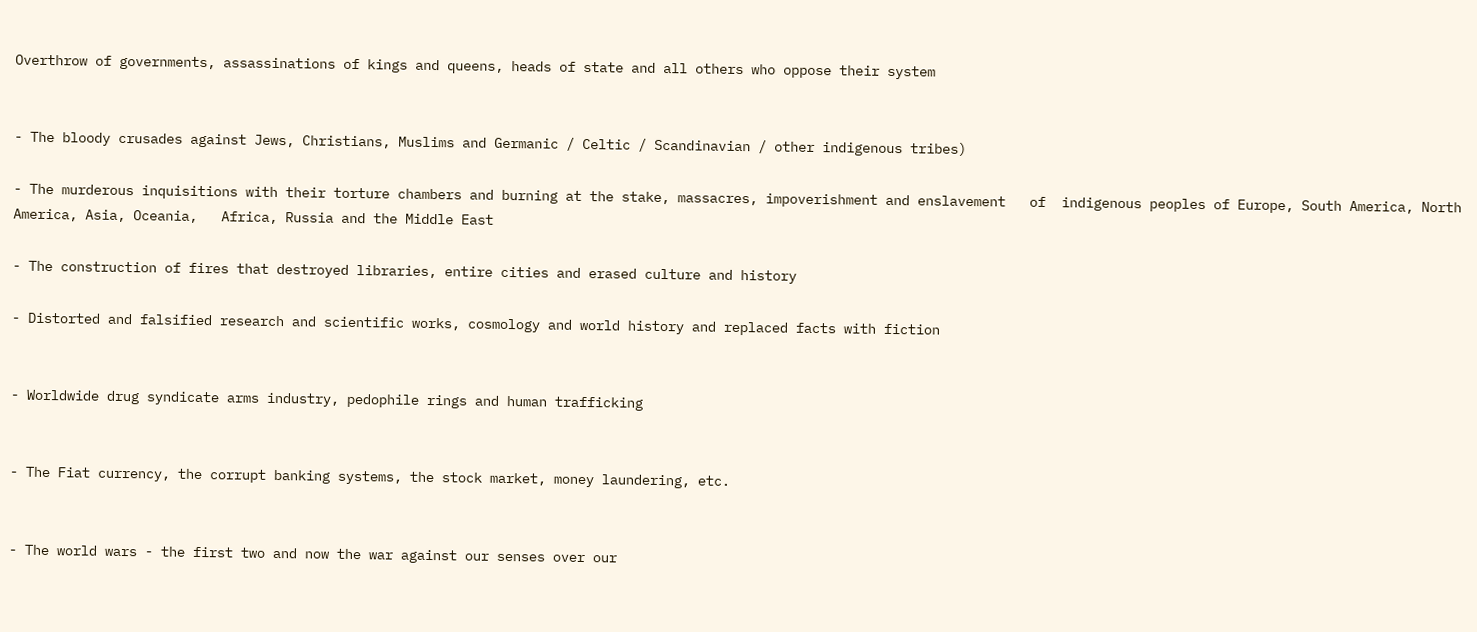Overthrow of governments, assassinations of kings and queens, heads of state and all others who oppose their system


- The bloody crusades against Jews, Christians, Muslims and Germanic / Celtic / Scandinavian / other indigenous tribes)

- The murderous inquisitions with their torture chambers and burning at the stake, massacres, impoverishment and enslavement   of  indigenous peoples of Europe, South America, North America, Asia, Oceania,   Africa, Russia and the Middle East

- The construction of fires that destroyed libraries, entire cities and erased culture and history

- Distorted and falsified research and scientific works, cosmology and world history and replaced facts with fiction


- Worldwide drug syndicate arms industry, pedophile rings and human trafficking


- The Fiat currency, the corrupt banking systems, the stock market, money laundering, etc.


- The world wars - the first two and now the war against our senses over our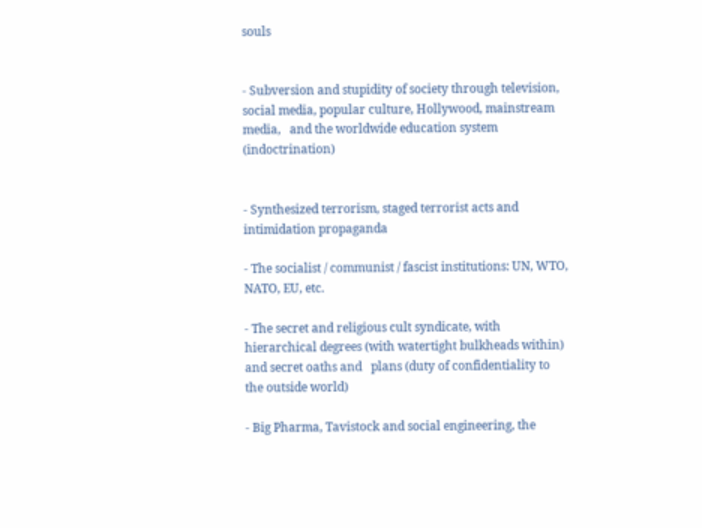souls


- Subversion and stupidity of society through television, social media, popular culture, Hollywood, mainstream media,   and the worldwide education system (indoctrination)


- Synthesized terrorism, staged terrorist acts and intimidation propaganda

- The socialist / communist / fascist institutions: UN, WTO, NATO, EU, etc.

- The secret and religious cult syndicate, with hierarchical degrees (with watertight bulkheads within) and secret oaths and   plans (duty of confidentiality to the outside world)

- Big Pharma, Tavistock and social engineering, the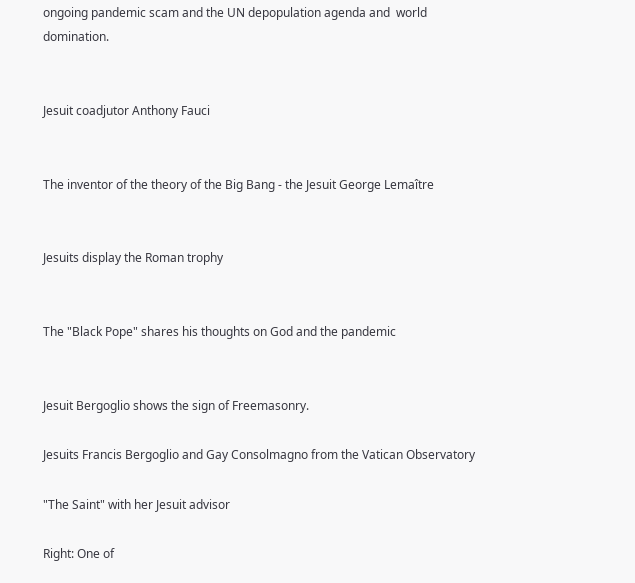ongoing pandemic scam and the UN depopulation agenda and  world domination.


Jesuit coadjutor Anthony Fauci


The inventor of the theory of the Big Bang - the Jesuit George Lemaître


Jesuits display the Roman trophy


The "Black Pope" shares his thoughts on God and the pandemic


Jesuit Bergoglio shows the sign of Freemasonry.

Jesuits Francis Bergoglio and Gay Consolmagno from the Vatican Observatory

"The Saint" with her Jesuit advisor

Right: One of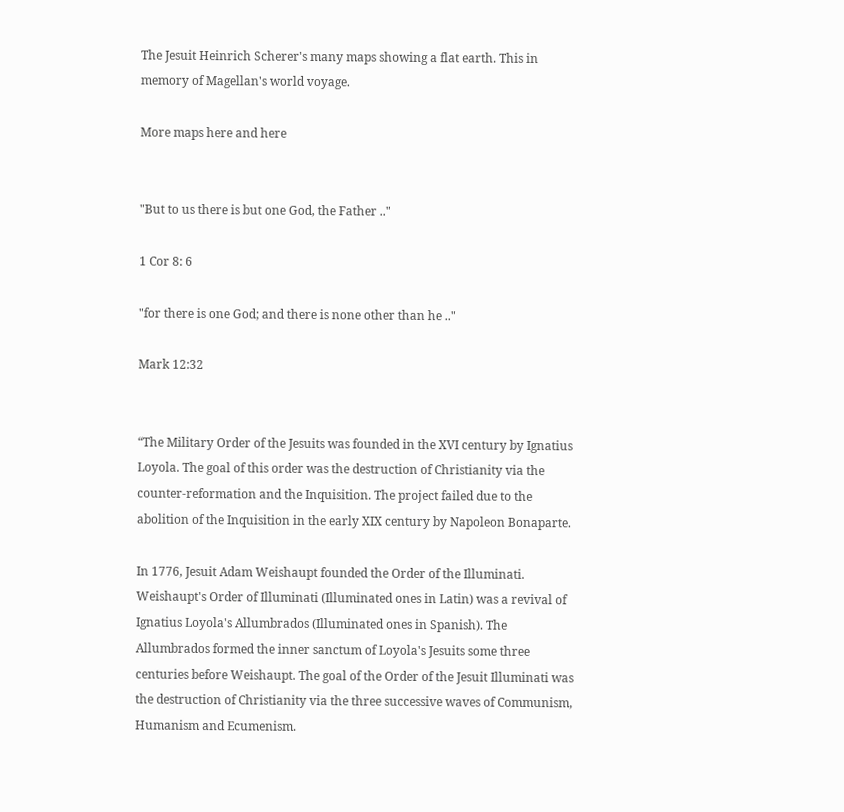The Jesuit Heinrich Scherer's many maps showing a flat earth. This in memory of Magellan's world voyage.

More maps here and here


"But to us there is but one God, the Father .."

1 Cor 8: 6

"for there is one God; and there is none other than he .."

Mark 12:32


“The Military Order of the Jesuits was founded in the XVI century by Ignatius Loyola. The goal of this order was the destruction of Christianity via the counter-reformation and the Inquisition. The project failed due to the abolition of the Inquisition in the early XIX century by Napoleon Bonaparte.

In 1776, Jesuit Adam Weishaupt founded the Order of the Illuminati. Weishaupt's Order of Illuminati (Illuminated ones in Latin) was a revival of Ignatius Loyola's Allumbrados (Illuminated ones in Spanish). The Allumbrados formed the inner sanctum of Loyola's Jesuits some three centuries before Weishaupt. The goal of the Order of the Jesuit Illuminati was the destruction of Christianity via the three successive waves of Communism, Humanism and Ecumenism.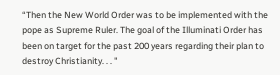“Then the New World Order was to be implemented with the pope as Supreme Ruler. The goal of the Illuminati Order has been on target for the past 200 years regarding their plan to destroy Christianity. . . "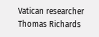Vatican researcher Thomas Richards